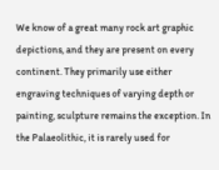We know of a great many rock art graphic depictions, and they are present on every continent. They primarily use either engraving techniques of varying depth or painting, sculpture remains the exception. In the Palaeolithic, it is rarely used for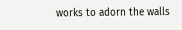works to adorn the walls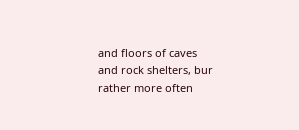and floors of caves and rock shelters, bur rather more often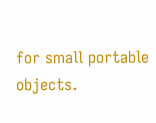for small portable objects.